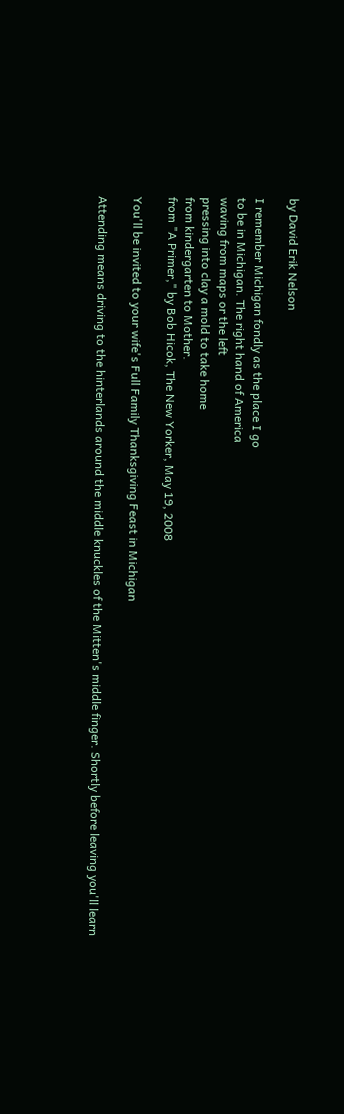by David Erik Nelson

I remember Michigan fondly as the place I go
to be in Michigan. The right hand of America
waving from maps or the left
pressing into clay a mold to take home
from kindergarten to Mother.
from "A Primer," by Bob Hicok, The New Yorker, May 19, 2008

You'll be invited to your wife's Full Family Thanksgiving Feast in Michigan

Attending means driving to the hinterlands around the middle knuckles of the Mitten's middle finger. Shortly before leaving you'll learn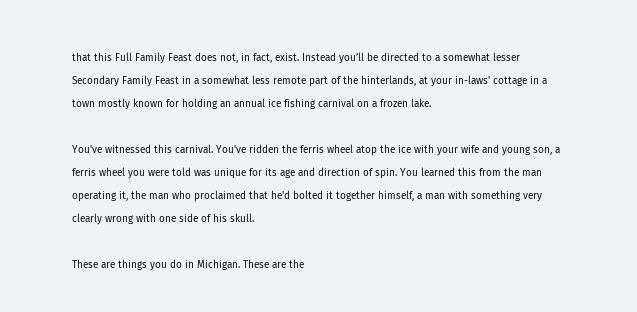that this Full Family Feast does not, in fact, exist. Instead you’ll be directed to a somewhat lesser Secondary Family Feast in a somewhat less remote part of the hinterlands, at your in-laws' cottage in a town mostly known for holding an annual ice fishing carnival on a frozen lake.

You've witnessed this carnival. You've ridden the ferris wheel atop the ice with your wife and young son, a ferris wheel you were told was unique for its age and direction of spin. You learned this from the man operating it, the man who proclaimed that he'd bolted it together himself, a man with something very clearly wrong with one side of his skull.

These are things you do in Michigan. These are the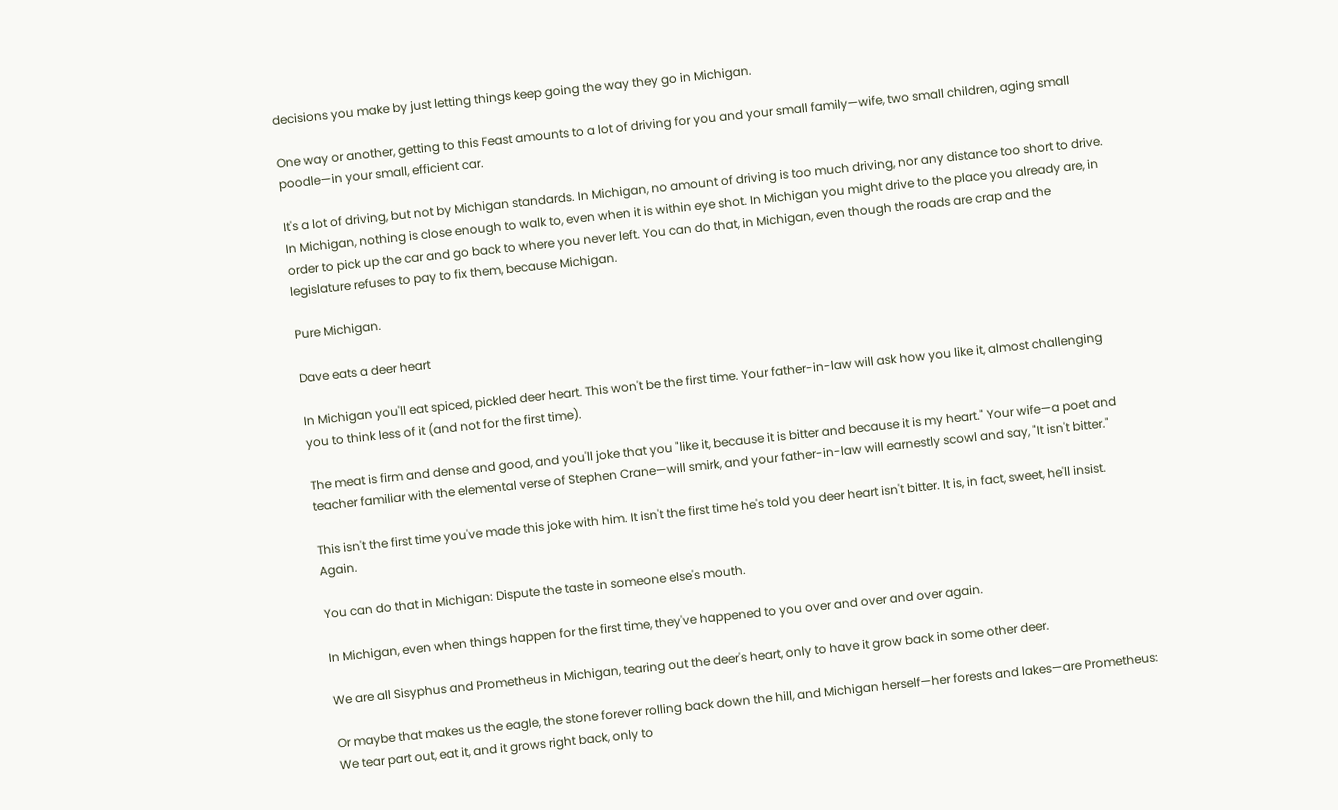decisions you make by just letting things keep going the way they go in Michigan.

One way or another, getting to this Feast amounts to a lot of driving for you and your small family—wife, two small children, aging small poodle—in your small, efficient car.

It's a lot of driving, but not by Michigan standards. In Michigan, no amount of driving is too much driving, nor any distance too short to drive. In Michigan, nothing is close enough to walk to, even when it is within eye shot. In Michigan you might drive to the place you already are, in order to pick up the car and go back to where you never left. You can do that, in Michigan, even though the roads are crap and the legislature refuses to pay to fix them, because Michigan.

Pure Michigan.

Dave eats a deer heart

In Michigan you'll eat spiced, pickled deer heart. This won't be the first time. Your father-in-law will ask how you like it, almost challenging you to think less of it (and not for the first time).

The meat is firm and dense and good, and you'll joke that you "like it, because it is bitter and because it is my heart." Your wife—a poet and teacher familiar with the elemental verse of Stephen Crane—will smirk, and your father-in-law will earnestly scowl and say, "It isn't bitter."

This isn't the first time you've made this joke with him. It isn't the first time he's told you deer heart isn't bitter. It is, in fact, sweet, he'll insist. Again.

You can do that in Michigan: Dispute the taste in someone else's mouth.

In Michigan, even when things happen for the first time, they've happened to you over and over and over again.

We are all Sisyphus and Prometheus in Michigan, tearing out the deer's heart, only to have it grow back in some other deer.

Or maybe that makes us the eagle, the stone forever rolling back down the hill, and Michigan herself—her forests and lakes—are Prometheus: We tear part out, eat it, and it grows right back, only to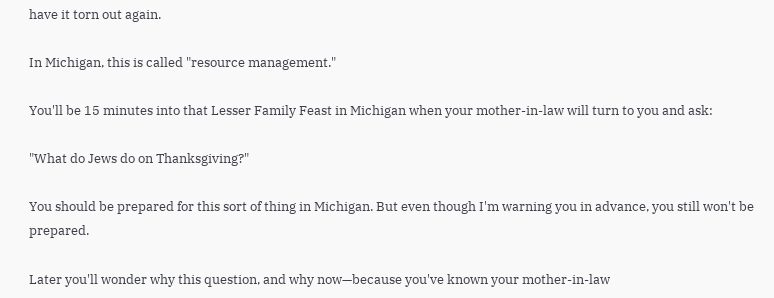have it torn out again.

In Michigan, this is called "resource management."

You'll be 15 minutes into that Lesser Family Feast in Michigan when your mother-in-law will turn to you and ask:

"What do Jews do on Thanksgiving?"

You should be prepared for this sort of thing in Michigan. But even though I'm warning you in advance, you still won't be prepared.

Later you'll wonder why this question, and why now—because you've known your mother-in-law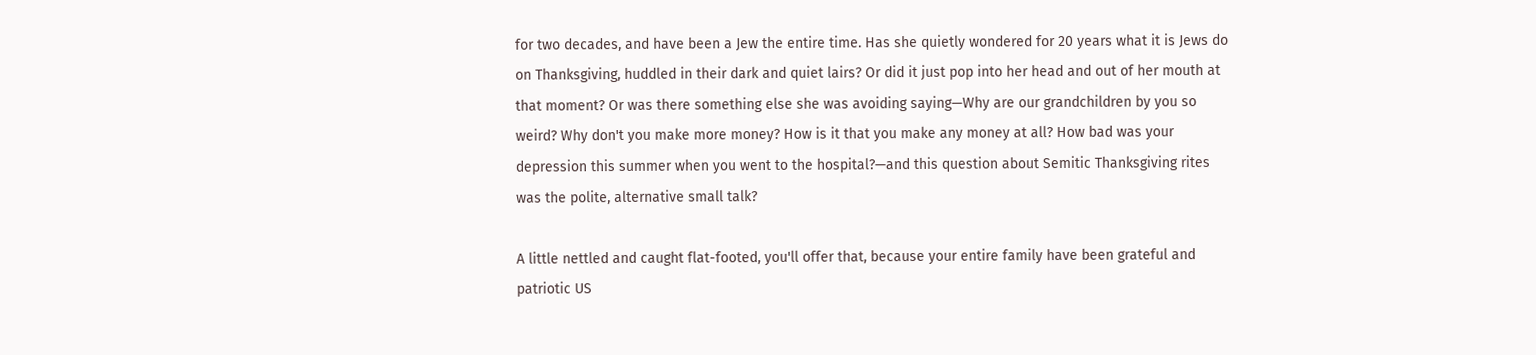for two decades, and have been a Jew the entire time. Has she quietly wondered for 20 years what it is Jews do on Thanksgiving, huddled in their dark and quiet lairs? Or did it just pop into her head and out of her mouth at that moment? Or was there something else she was avoiding saying—Why are our grandchildren by you so weird? Why don't you make more money? How is it that you make any money at all? How bad was your depression this summer when you went to the hospital?—and this question about Semitic Thanksgiving rites was the polite, alternative small talk?

A little nettled and caught flat-footed, you'll offer that, because your entire family have been grateful and patriotic US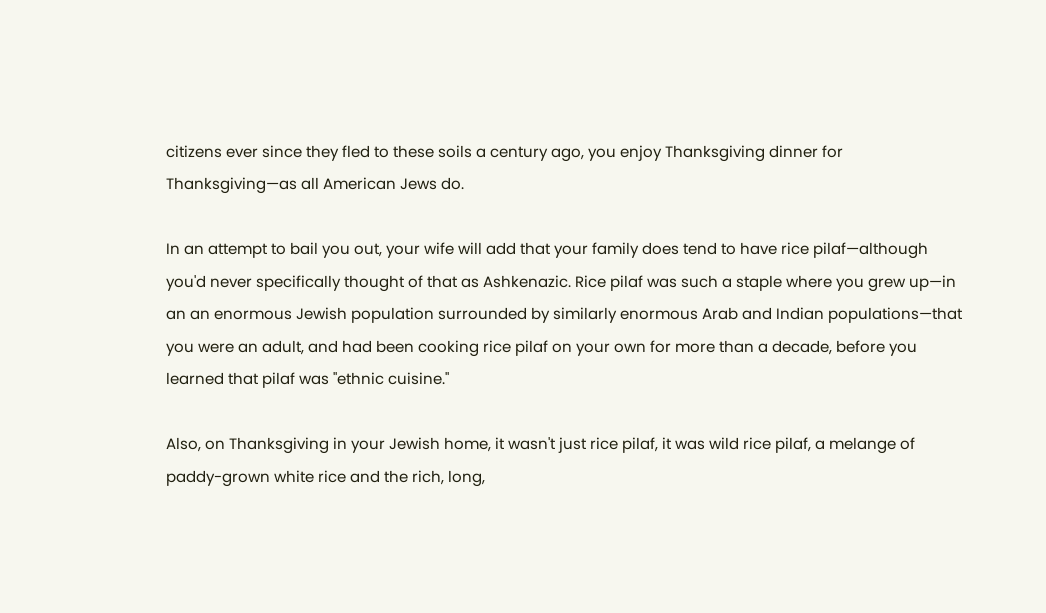citizens ever since they fled to these soils a century ago, you enjoy Thanksgiving dinner for Thanksgiving—as all American Jews do.

In an attempt to bail you out, your wife will add that your family does tend to have rice pilaf—although you'd never specifically thought of that as Ashkenazic. Rice pilaf was such a staple where you grew up—in an an enormous Jewish population surrounded by similarly enormous Arab and Indian populations—that you were an adult, and had been cooking rice pilaf on your own for more than a decade, before you learned that pilaf was "ethnic cuisine."

Also, on Thanksgiving in your Jewish home, it wasn't just rice pilaf, it was wild rice pilaf, a melange of paddy-grown white rice and the rich, long,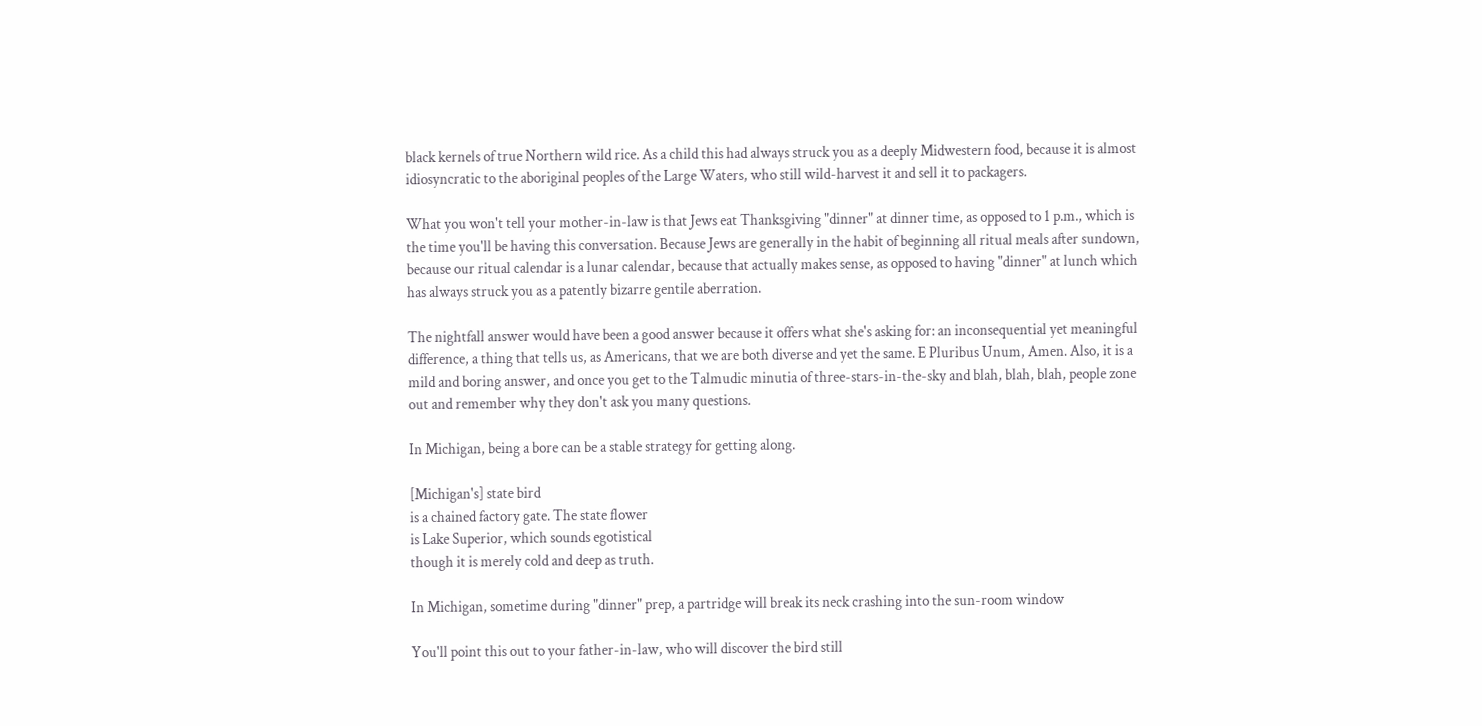black kernels of true Northern wild rice. As a child this had always struck you as a deeply Midwestern food, because it is almost idiosyncratic to the aboriginal peoples of the Large Waters, who still wild-harvest it and sell it to packagers.

What you won't tell your mother-in-law is that Jews eat Thanksgiving "dinner" at dinner time, as opposed to 1 p.m., which is the time you'll be having this conversation. Because Jews are generally in the habit of beginning all ritual meals after sundown, because our ritual calendar is a lunar calendar, because that actually makes sense, as opposed to having "dinner" at lunch which has always struck you as a patently bizarre gentile aberration.

The nightfall answer would have been a good answer because it offers what she's asking for: an inconsequential yet meaningful difference, a thing that tells us, as Americans, that we are both diverse and yet the same. E Pluribus Unum, Amen. Also, it is a mild and boring answer, and once you get to the Talmudic minutia of three-stars-in-the-sky and blah, blah, blah, people zone out and remember why they don't ask you many questions.

In Michigan, being a bore can be a stable strategy for getting along.

[Michigan's] state bird
is a chained factory gate. The state flower
is Lake Superior, which sounds egotistical
though it is merely cold and deep as truth.

In Michigan, sometime during "dinner" prep, a partridge will break its neck crashing into the sun-room window

You'll point this out to your father-in-law, who will discover the bird still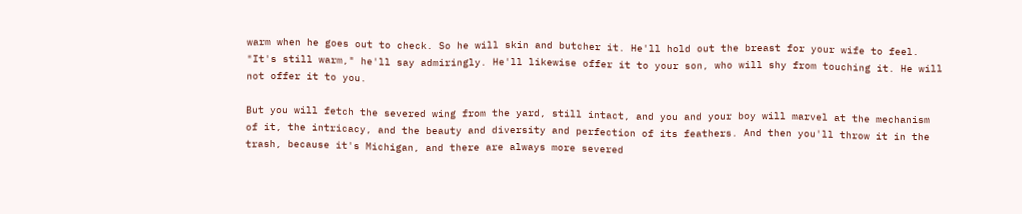warm when he goes out to check. So he will skin and butcher it. He'll hold out the breast for your wife to feel. "It's still warm," he'll say admiringly. He'll likewise offer it to your son, who will shy from touching it. He will not offer it to you.

But you will fetch the severed wing from the yard, still intact, and you and your boy will marvel at the mechanism of it, the intricacy, and the beauty and diversity and perfection of its feathers. And then you'll throw it in the trash, because it's Michigan, and there are always more severed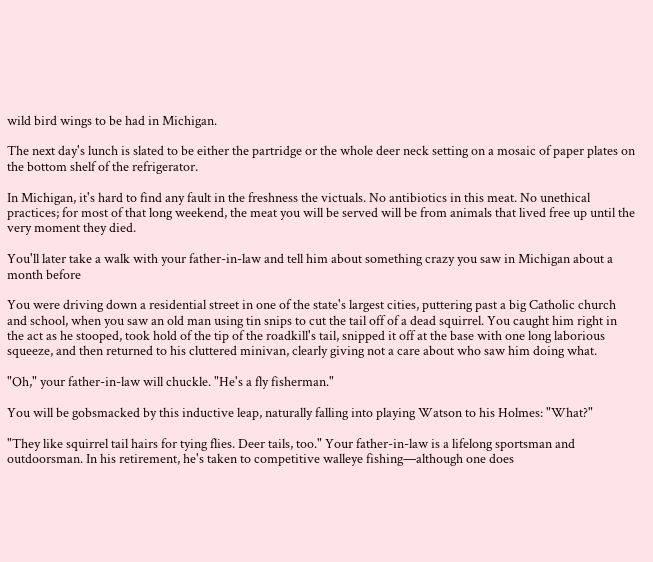wild bird wings to be had in Michigan.

The next day's lunch is slated to be either the partridge or the whole deer neck setting on a mosaic of paper plates on the bottom shelf of the refrigerator.

In Michigan, it's hard to find any fault in the freshness the victuals. No antibiotics in this meat. No unethical practices; for most of that long weekend, the meat you will be served will be from animals that lived free up until the very moment they died.

You'll later take a walk with your father-in-law and tell him about something crazy you saw in Michigan about a month before

You were driving down a residential street in one of the state's largest cities, puttering past a big Catholic church and school, when you saw an old man using tin snips to cut the tail off of a dead squirrel. You caught him right in the act as he stooped, took hold of the tip of the roadkill's tail, snipped it off at the base with one long laborious squeeze, and then returned to his cluttered minivan, clearly giving not a care about who saw him doing what.

"Oh," your father-in-law will chuckle. "He's a fly fisherman."

You will be gobsmacked by this inductive leap, naturally falling into playing Watson to his Holmes: "What?"

"They like squirrel tail hairs for tying flies. Deer tails, too." Your father-in-law is a lifelong sportsman and outdoorsman. In his retirement, he's taken to competitive walleye fishing—although one does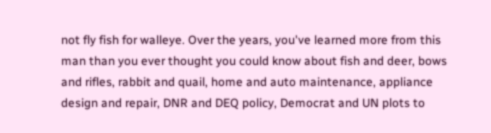not fly fish for walleye. Over the years, you've learned more from this man than you ever thought you could know about fish and deer, bows and rifles, rabbit and quail, home and auto maintenance, appliance design and repair, DNR and DEQ policy, Democrat and UN plots to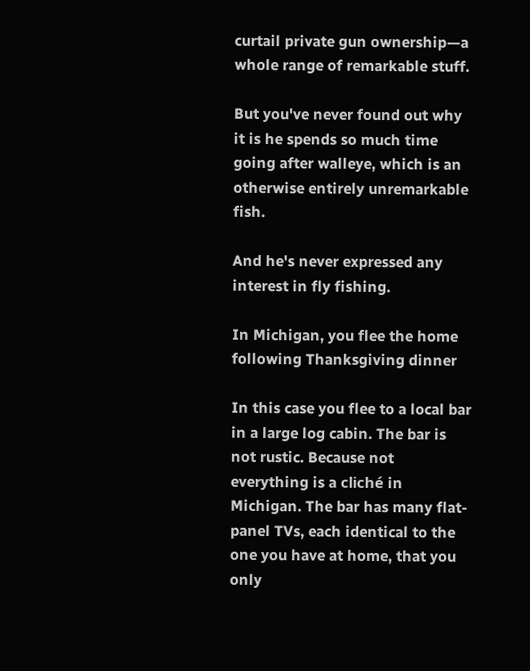curtail private gun ownership—a whole range of remarkable stuff.

But you've never found out why it is he spends so much time going after walleye, which is an otherwise entirely unremarkable fish.

And he's never expressed any interest in fly fishing.

In Michigan, you flee the home following Thanksgiving dinner

In this case you flee to a local bar in a large log cabin. The bar is not rustic. Because not everything is a cliché in Michigan. The bar has many flat-panel TVs, each identical to the one you have at home, that you only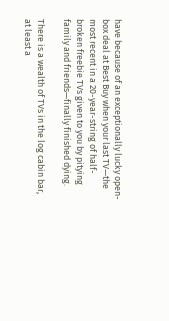have because of an exceptionally lucky open-box deal at Best Buy when your last TV—the most recent in a 20-year-string of half-broken freebie TVs given to you by pitying family and friends—finally finished dying.

There is a wealth of TVs in the log cabin bar, at least a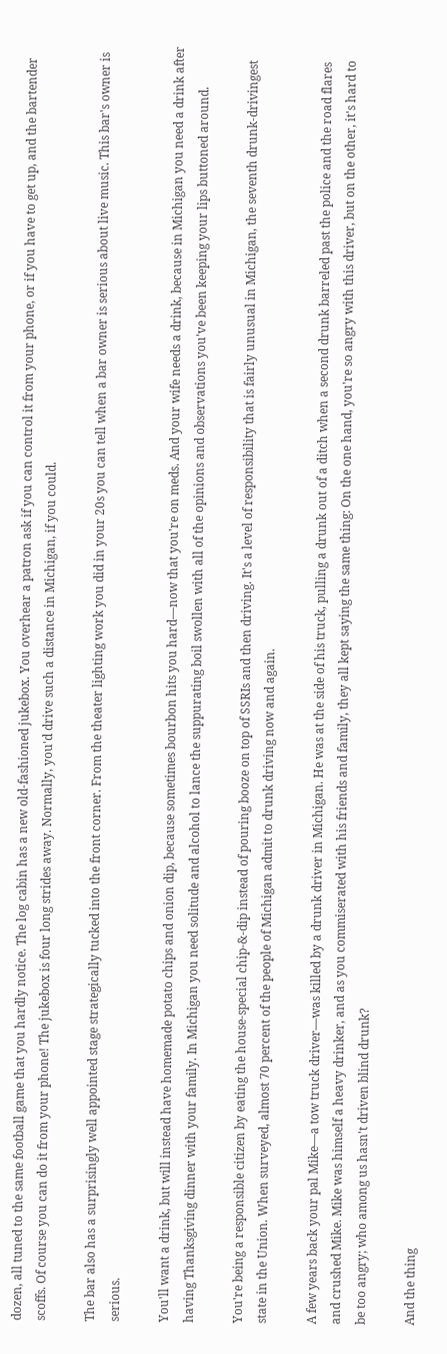dozen, all tuned to the same football game that you hardly notice. The log cabin has a new old-fashioned jukebox. You overhear a patron ask if you can control it from your phone, or if you have to get up, and the bartender scoffs. Of course you can do it from your phone! The jukebox is four long strides away. Normally, you'd drive such a distance in Michigan, if you could.

The bar also has a surprisingly well appointed stage strategically tucked into the front corner. From the theater lighting work you did in your 20s you can tell when a bar owner is serious about live music. This bar's owner is serious.

You'll want a drink, but will instead have homemade potato chips and onion dip, because sometimes bourbon hits you hard—now that you're on meds. And your wife needs a drink, because in Michigan you need a drink after having Thanksgiving dinner with your family. In Michigan you need solitude and alcohol to lance the suppurating boil swollen with all of the opinions and observations you've been keeping your lips buttoned around.

You're being a responsible citizen by eating the house-special chip-&-dip instead of pouring booze on top of SSRIs and then driving. It's a level of responsibility that is fairly unusual in Michigan, the seventh drunk-drivingest state in the Union. When surveyed, almost 70 percent of the people of Michigan admit to drunk driving now and again.

A few years back your pal Mike—a tow truck driver—was killed by a drunk driver in Michigan. He was at the side of his truck, pulling a drunk out of a ditch when a second drunk barreled past the police and the road flares and crushed Mike. Mike was himself a heavy drinker, and as you commiserated with his friends and family, they all kept saying the same thing: On the one hand, you're so angry with this driver, but on the other, it's hard to be too angry; who among us hasn't driven blind drunk?

And the thing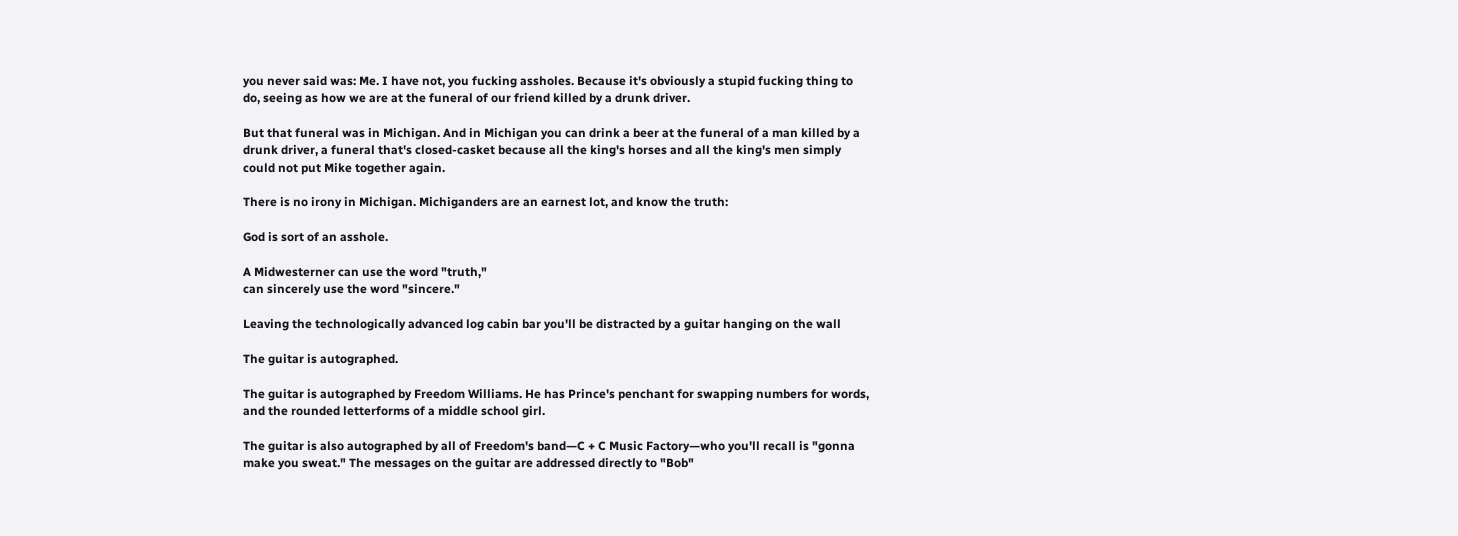you never said was: Me. I have not, you fucking assholes. Because it's obviously a stupid fucking thing to do, seeing as how we are at the funeral of our friend killed by a drunk driver.

But that funeral was in Michigan. And in Michigan you can drink a beer at the funeral of a man killed by a drunk driver, a funeral that's closed-casket because all the king's horses and all the king's men simply could not put Mike together again.

There is no irony in Michigan. Michiganders are an earnest lot, and know the truth:

God is sort of an asshole.

A Midwesterner can use the word "truth,"
can sincerely use the word "sincere."

Leaving the technologically advanced log cabin bar you'll be distracted by a guitar hanging on the wall

The guitar is autographed.

The guitar is autographed by Freedom Williams. He has Prince's penchant for swapping numbers for words, and the rounded letterforms of a middle school girl.

The guitar is also autographed by all of Freedom's band—C + C Music Factory—who you'll recall is "gonna make you sweat." The messages on the guitar are addressed directly to "Bob"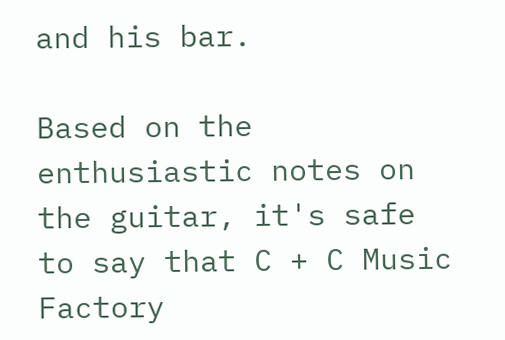and his bar.

Based on the enthusiastic notes on the guitar, it's safe to say that C + C Music Factory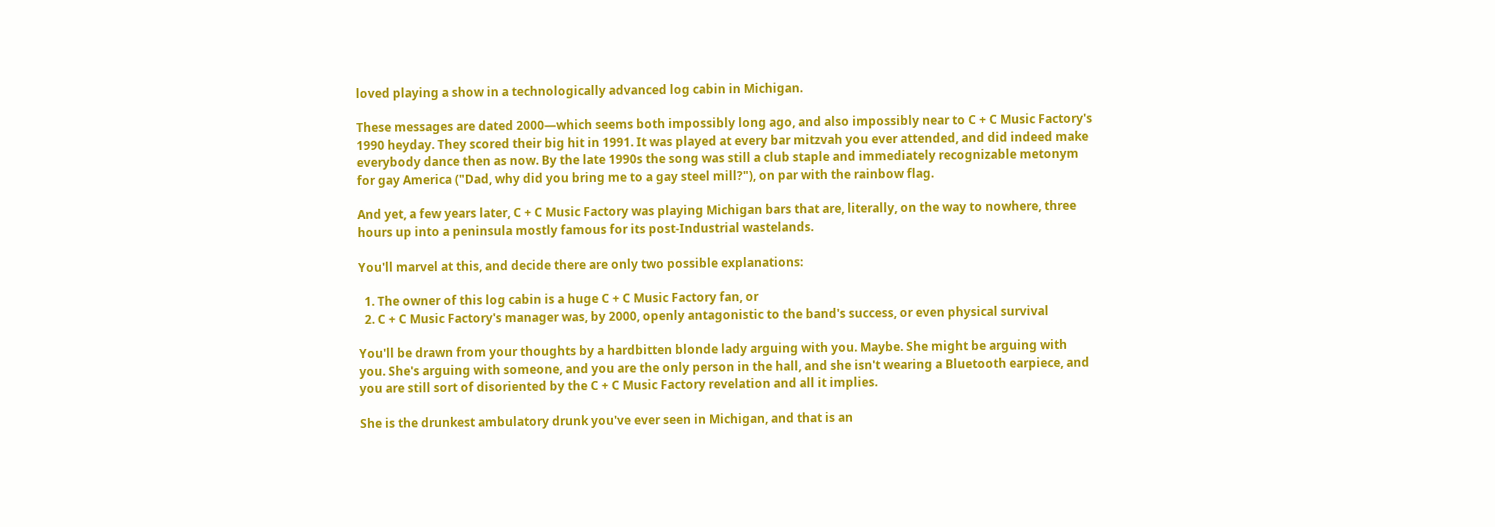loved playing a show in a technologically advanced log cabin in Michigan.

These messages are dated 2000—which seems both impossibly long ago, and also impossibly near to C + C Music Factory's 1990 heyday. They scored their big hit in 1991. It was played at every bar mitzvah you ever attended, and did indeed make everybody dance then as now. By the late 1990s the song was still a club staple and immediately recognizable metonym for gay America ("Dad, why did you bring me to a gay steel mill?"), on par with the rainbow flag.

And yet, a few years later, C + C Music Factory was playing Michigan bars that are, literally, on the way to nowhere, three hours up into a peninsula mostly famous for its post-Industrial wastelands.

You'll marvel at this, and decide there are only two possible explanations:

  1. The owner of this log cabin is a huge C + C Music Factory fan, or
  2. C + C Music Factory's manager was, by 2000, openly antagonistic to the band's success, or even physical survival

You'll be drawn from your thoughts by a hardbitten blonde lady arguing with you. Maybe. She might be arguing with you. She's arguing with someone, and you are the only person in the hall, and she isn't wearing a Bluetooth earpiece, and you are still sort of disoriented by the C + C Music Factory revelation and all it implies.

She is the drunkest ambulatory drunk you've ever seen in Michigan, and that is an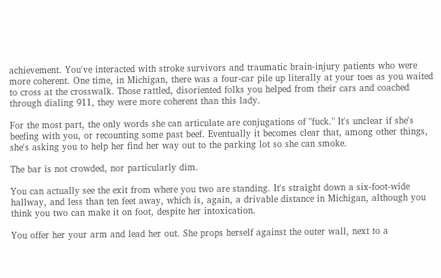achievement. You've interacted with stroke survivors and traumatic brain-injury patients who were more coherent. One time, in Michigan, there was a four-car pile up literally at your toes as you waited to cross at the crosswalk. Those rattled, disoriented folks you helped from their cars and coached through dialing 911, they were more coherent than this lady.

For the most part, the only words she can articulate are conjugations of "fuck." It's unclear if she's beefing with you, or recounting some past beef. Eventually it becomes clear that, among other things, she's asking you to help her find her way out to the parking lot so she can smoke.

The bar is not crowded, nor particularly dim.

You can actually see the exit from where you two are standing. It's straight down a six-foot-wide hallway, and less than ten feet away, which is, again, a drivable distance in Michigan, although you think you two can make it on foot, despite her intoxication.

You offer her your arm and lead her out. She props herself against the outer wall, next to a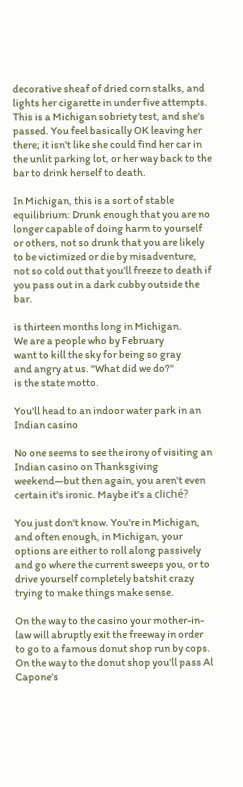decorative sheaf of dried corn stalks, and lights her cigarette in under five attempts. This is a Michigan sobriety test, and she's passed. You feel basically OK leaving her there; it isn't like she could find her car in the unlit parking lot, or her way back to the bar to drink herself to death.

In Michigan, this is a sort of stable equilibrium: Drunk enough that you are no longer capable of doing harm to yourself or others, not so drunk that you are likely to be victimized or die by misadventure, not so cold out that you'll freeze to death if you pass out in a dark cubby outside the bar.

is thirteen months long in Michigan.
We are a people who by February
want to kill the sky for being so gray
and angry at us. "What did we do?"
is the state motto.

You'll head to an indoor water park in an Indian casino

No one seems to see the irony of visiting an Indian casino on Thanksgiving weekend—but then again, you aren't even certain it's ironic. Maybe it's a cliché?

You just don't know. You're in Michigan, and often enough, in Michigan, your options are either to roll along passively and go where the current sweeps you, or to drive yourself completely batshit crazy trying to make things make sense.

On the way to the casino your mother-in-law will abruptly exit the freeway in order to go to a famous donut shop run by cops. On the way to the donut shop you'll pass Al Capone's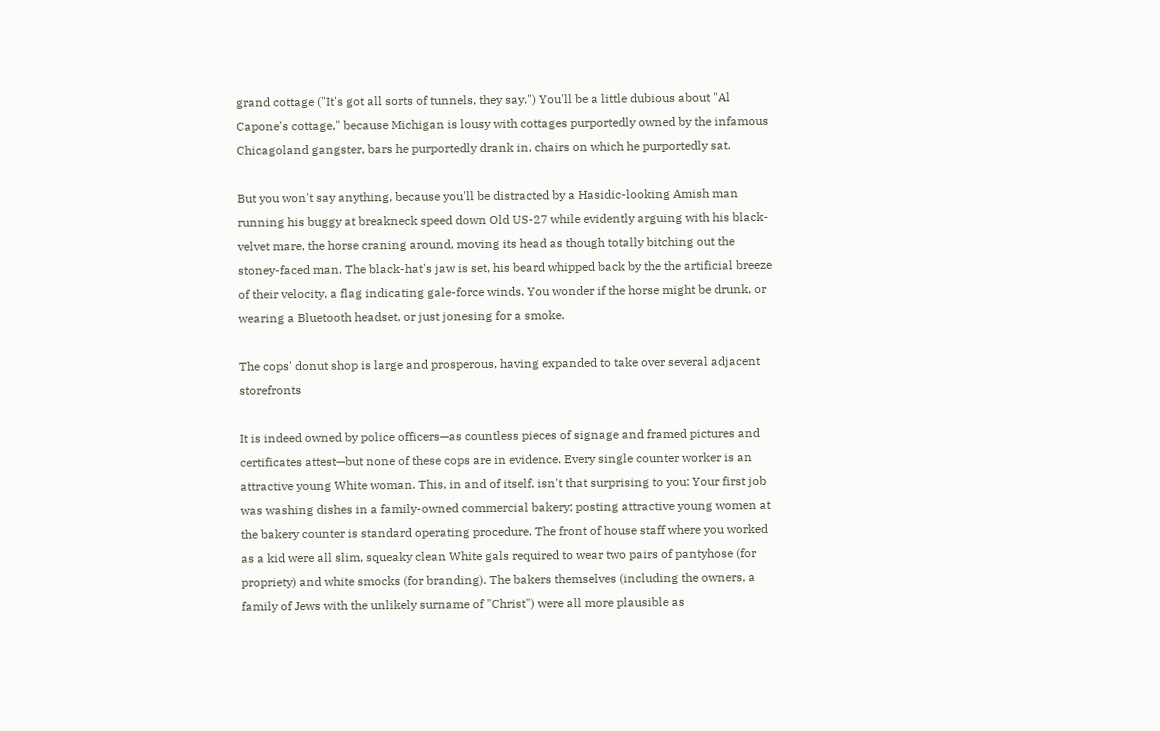grand cottage ("It's got all sorts of tunnels, they say.") You'll be a little dubious about "Al Capone's cottage," because Michigan is lousy with cottages purportedly owned by the infamous Chicagoland gangster, bars he purportedly drank in, chairs on which he purportedly sat.

But you won't say anything, because you'll be distracted by a Hasidic-looking Amish man running his buggy at breakneck speed down Old US-27 while evidently arguing with his black-velvet mare, the horse craning around, moving its head as though totally bitching out the stoney-faced man. The black-hat's jaw is set, his beard whipped back by the the artificial breeze of their velocity, a flag indicating gale-force winds. You wonder if the horse might be drunk, or wearing a Bluetooth headset, or just jonesing for a smoke.

The cops' donut shop is large and prosperous, having expanded to take over several adjacent storefronts

It is indeed owned by police officers—as countless pieces of signage and framed pictures and certificates attest—but none of these cops are in evidence. Every single counter worker is an attractive young White woman. This, in and of itself, isn't that surprising to you: Your first job was washing dishes in a family-owned commercial bakery; posting attractive young women at the bakery counter is standard operating procedure. The front of house staff where you worked as a kid were all slim, squeaky clean White gals required to wear two pairs of pantyhose (for propriety) and white smocks (for branding). The bakers themselves (including the owners, a family of Jews with the unlikely surname of "Christ") were all more plausible as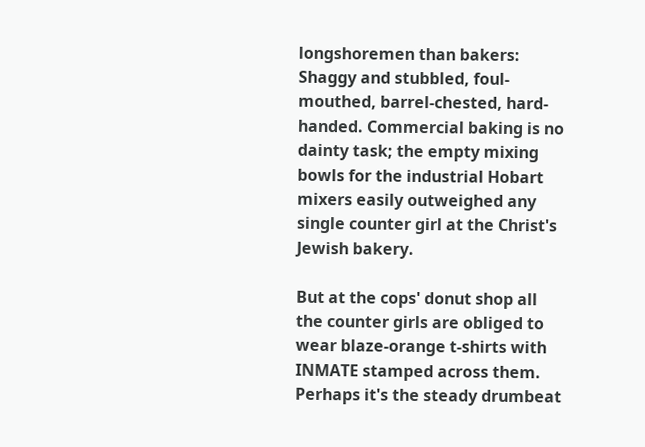longshoremen than bakers: Shaggy and stubbled, foul-mouthed, barrel-chested, hard-handed. Commercial baking is no dainty task; the empty mixing bowls for the industrial Hobart mixers easily outweighed any single counter girl at the Christ's Jewish bakery.

But at the cops' donut shop all the counter girls are obliged to wear blaze-orange t-shirts with INMATE stamped across them. Perhaps it's the steady drumbeat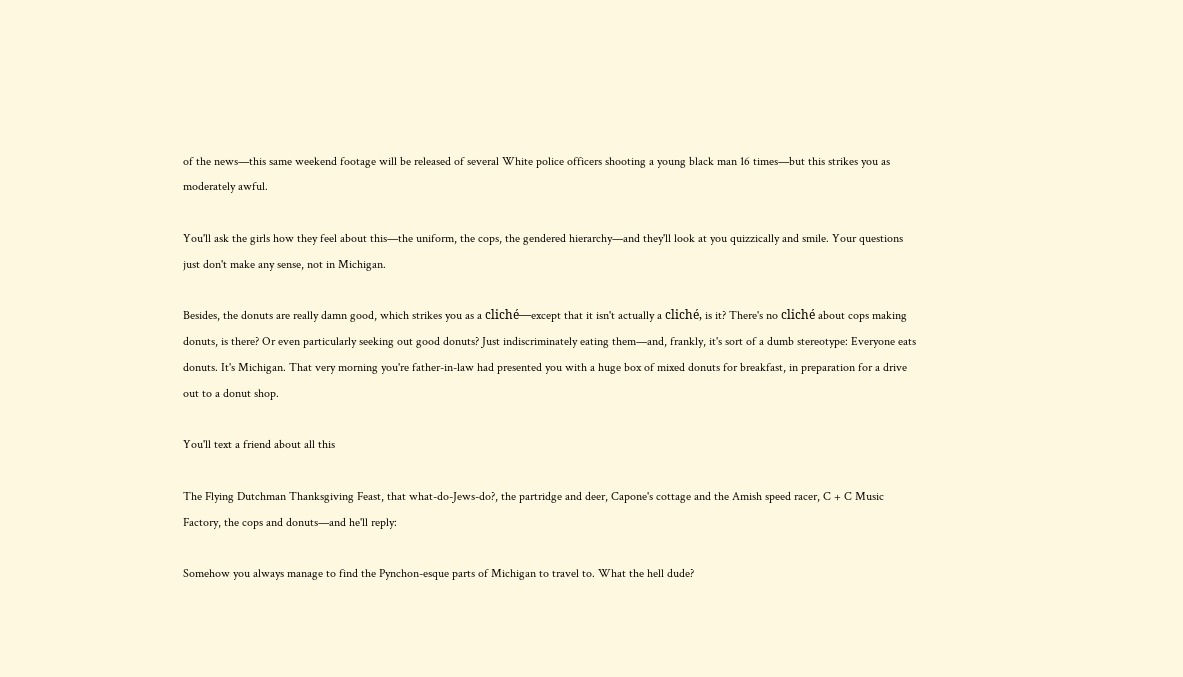of the news—this same weekend footage will be released of several White police officers shooting a young black man 16 times—but this strikes you as moderately awful.

You'll ask the girls how they feel about this—the uniform, the cops, the gendered hierarchy—and they'll look at you quizzically and smile. Your questions just don't make any sense, not in Michigan.

Besides, the donuts are really damn good, which strikes you as a cliché—except that it isn't actually a cliché, is it? There's no cliché about cops making donuts, is there? Or even particularly seeking out good donuts? Just indiscriminately eating them—and, frankly, it's sort of a dumb stereotype: Everyone eats donuts. It's Michigan. That very morning you're father-in-law had presented you with a huge box of mixed donuts for breakfast, in preparation for a drive out to a donut shop.

You'll text a friend about all this

The Flying Dutchman Thanksgiving Feast, that what-do-Jews-do?, the partridge and deer, Capone's cottage and the Amish speed racer, C + C Music Factory, the cops and donuts—and he'll reply:

Somehow you always manage to find the Pynchon-esque parts of Michigan to travel to. What the hell dude?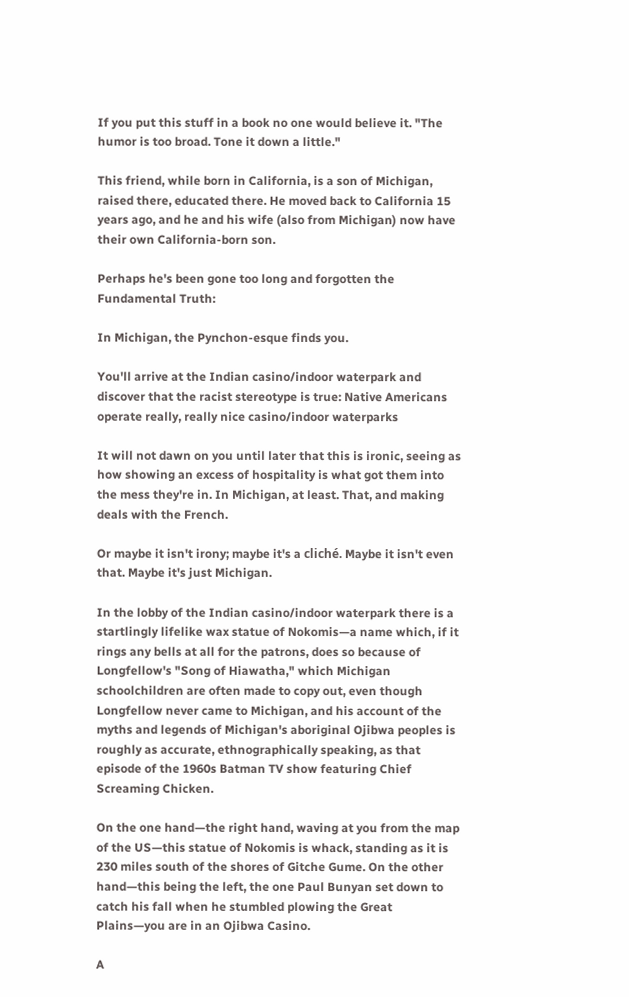If you put this stuff in a book no one would believe it. "The humor is too broad. Tone it down a little."

This friend, while born in California, is a son of Michigan, raised there, educated there. He moved back to California 15 years ago, and he and his wife (also from Michigan) now have their own California-born son.

Perhaps he's been gone too long and forgotten the Fundamental Truth:

In Michigan, the Pynchon-esque finds you.

You'll arrive at the Indian casino/indoor waterpark and discover that the racist stereotype is true: Native Americans operate really, really nice casino/indoor waterparks

It will not dawn on you until later that this is ironic, seeing as how showing an excess of hospitality is what got them into the mess they're in. In Michigan, at least. That, and making deals with the French.

Or maybe it isn't irony; maybe it's a cliché. Maybe it isn't even that. Maybe it's just Michigan.

In the lobby of the Indian casino/indoor waterpark there is a startlingly lifelike wax statue of Nokomis—a name which, if it rings any bells at all for the patrons, does so because of Longfellow's "Song of Hiawatha," which Michigan schoolchildren are often made to copy out, even though Longfellow never came to Michigan, and his account of the myths and legends of Michigan's aboriginal Ojibwa peoples is roughly as accurate, ethnographically speaking, as that episode of the 1960s Batman TV show featuring Chief Screaming Chicken.

On the one hand—the right hand, waving at you from the map of the US—this statue of Nokomis is whack, standing as it is 230 miles south of the shores of Gitche Gume. On the other hand—this being the left, the one Paul Bunyan set down to catch his fall when he stumbled plowing the Great Plains—you are in an Ojibwa Casino.

A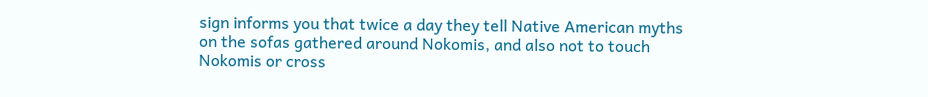sign informs you that twice a day they tell Native American myths on the sofas gathered around Nokomis, and also not to touch Nokomis or cross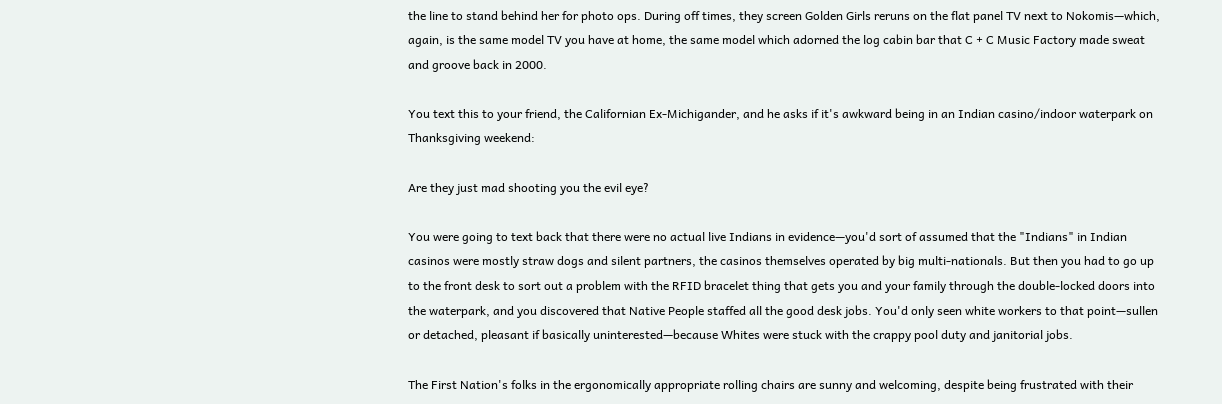the line to stand behind her for photo ops. During off times, they screen Golden Girls reruns on the flat panel TV next to Nokomis—which, again, is the same model TV you have at home, the same model which adorned the log cabin bar that C + C Music Factory made sweat and groove back in 2000.

You text this to your friend, the Californian Ex-Michigander, and he asks if it's awkward being in an Indian casino/indoor waterpark on Thanksgiving weekend:

Are they just mad shooting you the evil eye?

You were going to text back that there were no actual live Indians in evidence—you'd sort of assumed that the "Indians" in Indian casinos were mostly straw dogs and silent partners, the casinos themselves operated by big multi-nationals. But then you had to go up to the front desk to sort out a problem with the RFID bracelet thing that gets you and your family through the double-locked doors into the waterpark, and you discovered that Native People staffed all the good desk jobs. You'd only seen white workers to that point—sullen or detached, pleasant if basically uninterested—because Whites were stuck with the crappy pool duty and janitorial jobs.

The First Nation's folks in the ergonomically appropriate rolling chairs are sunny and welcoming, despite being frustrated with their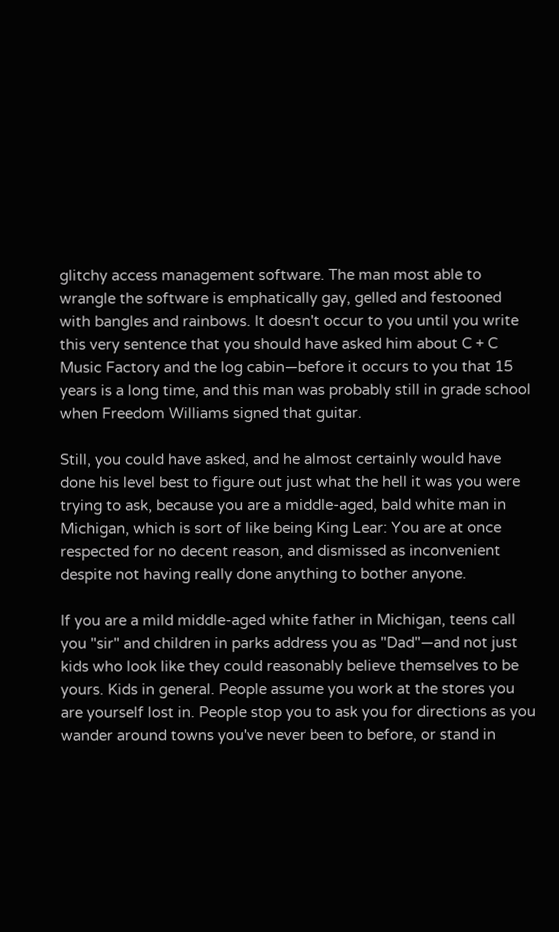glitchy access management software. The man most able to wrangle the software is emphatically gay, gelled and festooned with bangles and rainbows. It doesn't occur to you until you write this very sentence that you should have asked him about C + C Music Factory and the log cabin—before it occurs to you that 15 years is a long time, and this man was probably still in grade school when Freedom Williams signed that guitar.

Still, you could have asked, and he almost certainly would have done his level best to figure out just what the hell it was you were trying to ask, because you are a middle-aged, bald white man in Michigan, which is sort of like being King Lear: You are at once respected for no decent reason, and dismissed as inconvenient despite not having really done anything to bother anyone.

If you are a mild middle-aged white father in Michigan, teens call you "sir" and children in parks address you as "Dad"—and not just kids who look like they could reasonably believe themselves to be yours. Kids in general. People assume you work at the stores you are yourself lost in. People stop you to ask you for directions as you wander around towns you've never been to before, or stand in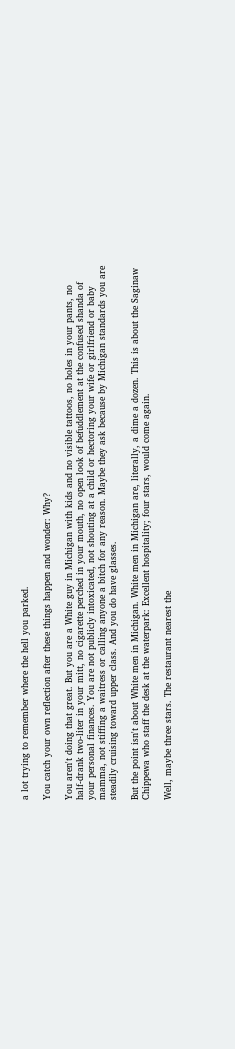a lot trying to remember where the hell you parked.

You catch your own reflection after these things happen and wonder: Why?

You aren't doing that great. But you are a White guy in Michigan with kids and no visible tattoos, no holes in your pants, no half-drank two-liter in your mitt, no cigarette perched in your mouth, no open look of befuddlement at the confused shanda of your personal finances. You are not publicly intoxicated, not shouting at a child or hectoring your wife or girlfriend or baby mamma, not stiffing a waitress or calling anyone a bitch for any reason. Maybe they ask because by Michigan standards you are steadily cruising toward upper class. And you do have glasses.

But the point isn't about White men in Michigan. White men in Michigan are, literally, a dime a dozen. This is about the Saginaw Chippewa who staff the desk at the waterpark: Excellent hospitality; four stars, would come again.

Well, maybe three stars. The restaurant nearest the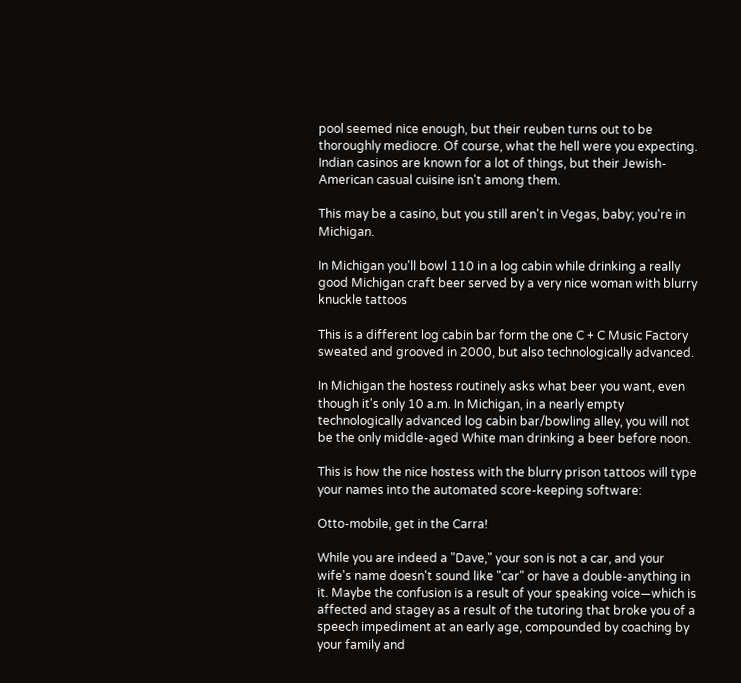pool seemed nice enough, but their reuben turns out to be thoroughly mediocre. Of course, what the hell were you expecting. Indian casinos are known for a lot of things, but their Jewish-American casual cuisine isn't among them.

This may be a casino, but you still aren't in Vegas, baby; you're in Michigan.

In Michigan you'll bowl 110 in a log cabin while drinking a really good Michigan craft beer served by a very nice woman with blurry knuckle tattoos

This is a different log cabin bar form the one C + C Music Factory sweated and grooved in 2000, but also technologically advanced.

In Michigan the hostess routinely asks what beer you want, even though it's only 10 a.m. In Michigan, in a nearly empty technologically advanced log cabin bar/bowling alley, you will not be the only middle-aged White man drinking a beer before noon.

This is how the nice hostess with the blurry prison tattoos will type your names into the automated score-keeping software:

Otto-mobile, get in the Carra!

While you are indeed a "Dave," your son is not a car, and your wife's name doesn't sound like "car" or have a double-anything in it. Maybe the confusion is a result of your speaking voice—which is affected and stagey as a result of the tutoring that broke you of a speech impediment at an early age, compounded by coaching by your family and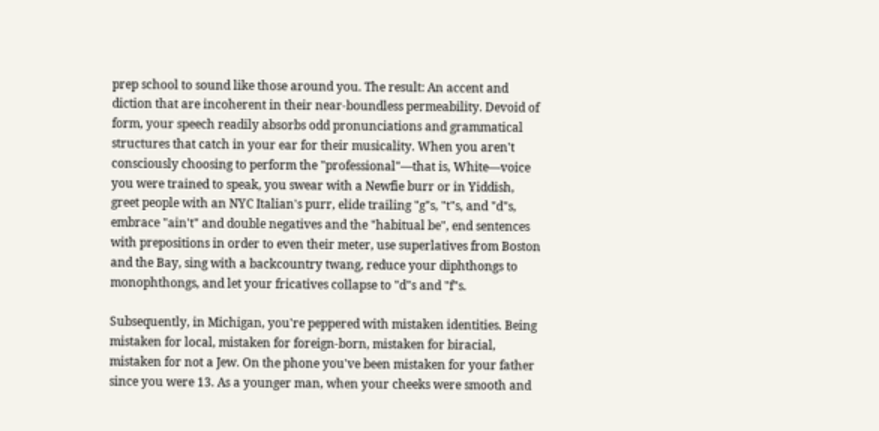prep school to sound like those around you. The result: An accent and diction that are incoherent in their near-boundless permeability. Devoid of form, your speech readily absorbs odd pronunciations and grammatical structures that catch in your ear for their musicality. When you aren't consciously choosing to perform the "professional"—that is, White—voice you were trained to speak, you swear with a Newfie burr or in Yiddish, greet people with an NYC Italian's purr, elide trailing "g"s, "t"s, and "d"s, embrace "ain't" and double negatives and the "habitual be", end sentences with prepositions in order to even their meter, use superlatives from Boston and the Bay, sing with a backcountry twang, reduce your diphthongs to monophthongs, and let your fricatives collapse to "d"s and "f"s.

Subsequently, in Michigan, you're peppered with mistaken identities. Being mistaken for local, mistaken for foreign-born, mistaken for biracial, mistaken for not a Jew. On the phone you've been mistaken for your father since you were 13. As a younger man, when your cheeks were smooth and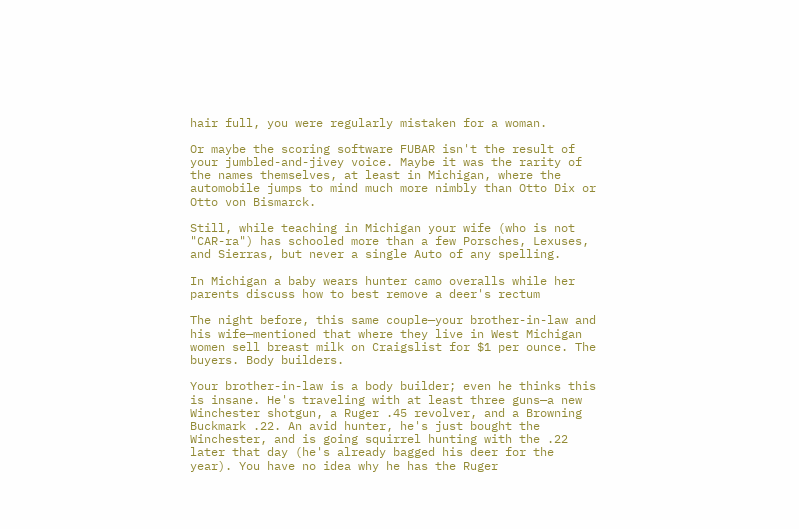hair full, you were regularly mistaken for a woman.

Or maybe the scoring software FUBAR isn't the result of your jumbled-and-jivey voice. Maybe it was the rarity of the names themselves, at least in Michigan, where the automobile jumps to mind much more nimbly than Otto Dix or Otto von Bismarck.

Still, while teaching in Michigan your wife (who is not "CAR-ra") has schooled more than a few Porsches, Lexuses, and Sierras, but never a single Auto of any spelling.

In Michigan a baby wears hunter camo overalls while her parents discuss how to best remove a deer's rectum

The night before, this same couple—your brother-in-law and his wife—mentioned that where they live in West Michigan women sell breast milk on Craigslist for $1 per ounce. The buyers. Body builders.

Your brother-in-law is a body builder; even he thinks this is insane. He's traveling with at least three guns—a new Winchester shotgun, a Ruger .45 revolver, and a Browning Buckmark .22. An avid hunter, he's just bought the Winchester, and is going squirrel hunting with the .22 later that day (he's already bagged his deer for the year). You have no idea why he has the Ruger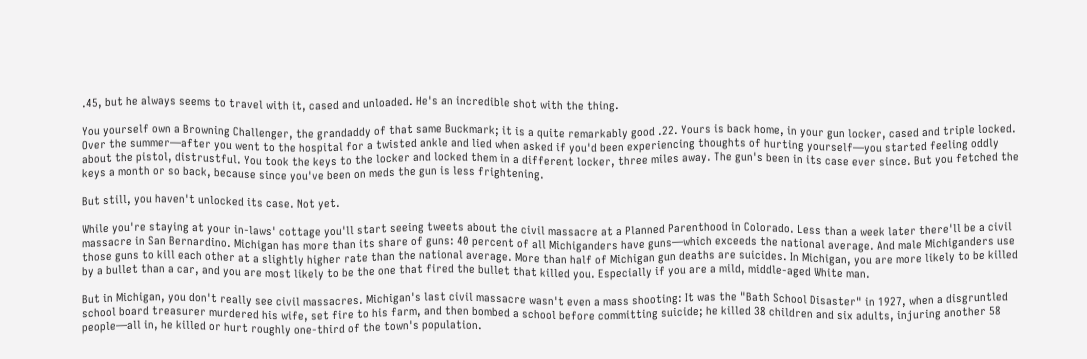.45, but he always seems to travel with it, cased and unloaded. He's an incredible shot with the thing.

You yourself own a Browning Challenger, the grandaddy of that same Buckmark; it is a quite remarkably good .22. Yours is back home, in your gun locker, cased and triple locked. Over the summer—after you went to the hospital for a twisted ankle and lied when asked if you'd been experiencing thoughts of hurting yourself—you started feeling oddly about the pistol, distrustful. You took the keys to the locker and locked them in a different locker, three miles away. The gun's been in its case ever since. But you fetched the keys a month or so back, because since you've been on meds the gun is less frightening.

But still, you haven't unlocked its case. Not yet.

While you're staying at your in-laws' cottage you'll start seeing tweets about the civil massacre at a Planned Parenthood in Colorado. Less than a week later there'll be a civil massacre in San Bernardino. Michigan has more than its share of guns: 40 percent of all Michiganders have guns—which exceeds the national average. And male Michiganders use those guns to kill each other at a slightly higher rate than the national average. More than half of Michigan gun deaths are suicides. In Michigan, you are more likely to be killed by a bullet than a car, and you are most likely to be the one that fired the bullet that killed you. Especially if you are a mild, middle-aged White man.

But in Michigan, you don't really see civil massacres. Michigan's last civil massacre wasn't even a mass shooting: It was the "Bath School Disaster" in 1927, when a disgruntled school board treasurer murdered his wife, set fire to his farm, and then bombed a school before committing suicide; he killed 38 children and six adults, injuring another 58 people—all in, he killed or hurt roughly one-third of the town's population.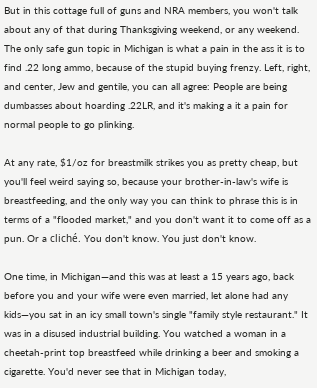But in this cottage full of guns and NRA members, you won't talk about any of that during Thanksgiving weekend, or any weekend. The only safe gun topic in Michigan is what a pain in the ass it is to find .22 long ammo, because of the stupid buying frenzy. Left, right, and center, Jew and gentile, you can all agree: People are being dumbasses about hoarding .22LR, and it's making a it a pain for normal people to go plinking.

At any rate, $1/oz for breastmilk strikes you as pretty cheap, but you'll feel weird saying so, because your brother-in-law's wife is breastfeeding, and the only way you can think to phrase this is in terms of a "flooded market," and you don't want it to come off as a pun. Or a cliché. You don't know. You just don't know.

One time, in Michigan—and this was at least a 15 years ago, back before you and your wife were even married, let alone had any kids—you sat in an icy small town's single "family style restaurant." It was in a disused industrial building. You watched a woman in a cheetah-print top breastfeed while drinking a beer and smoking a cigarette. You'd never see that in Michigan today,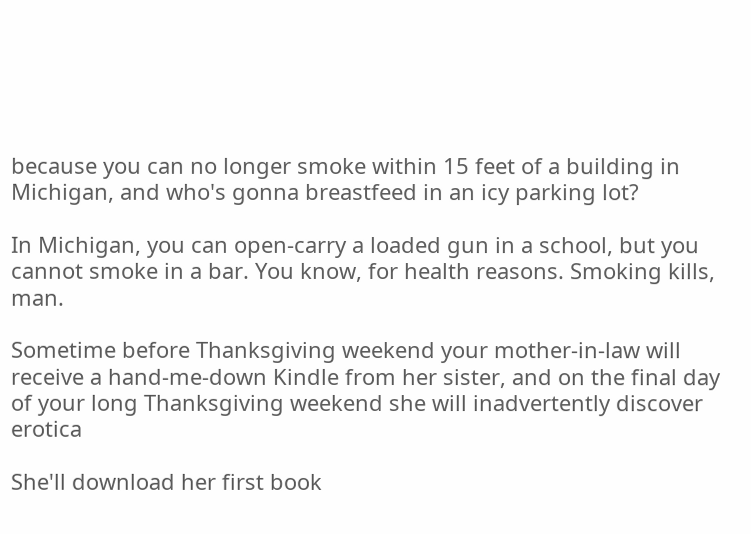because you can no longer smoke within 15 feet of a building in Michigan, and who's gonna breastfeed in an icy parking lot?

In Michigan, you can open-carry a loaded gun in a school, but you cannot smoke in a bar. You know, for health reasons. Smoking kills, man.

Sometime before Thanksgiving weekend your mother-in-law will receive a hand-me-down Kindle from her sister, and on the final day of your long Thanksgiving weekend she will inadvertently discover erotica

She'll download her first book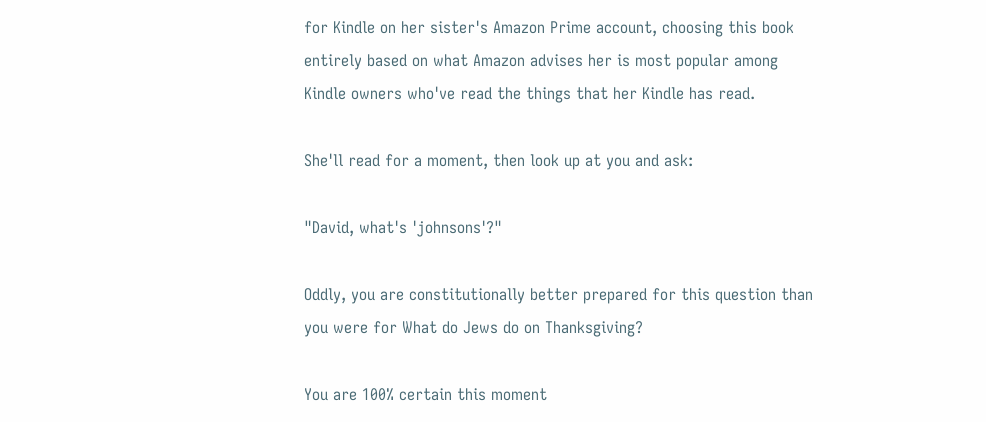for Kindle on her sister's Amazon Prime account, choosing this book entirely based on what Amazon advises her is most popular among Kindle owners who've read the things that her Kindle has read.

She'll read for a moment, then look up at you and ask:

"David, what's 'johnsons'?"

Oddly, you are constitutionally better prepared for this question than you were for What do Jews do on Thanksgiving?

You are 100% certain this moment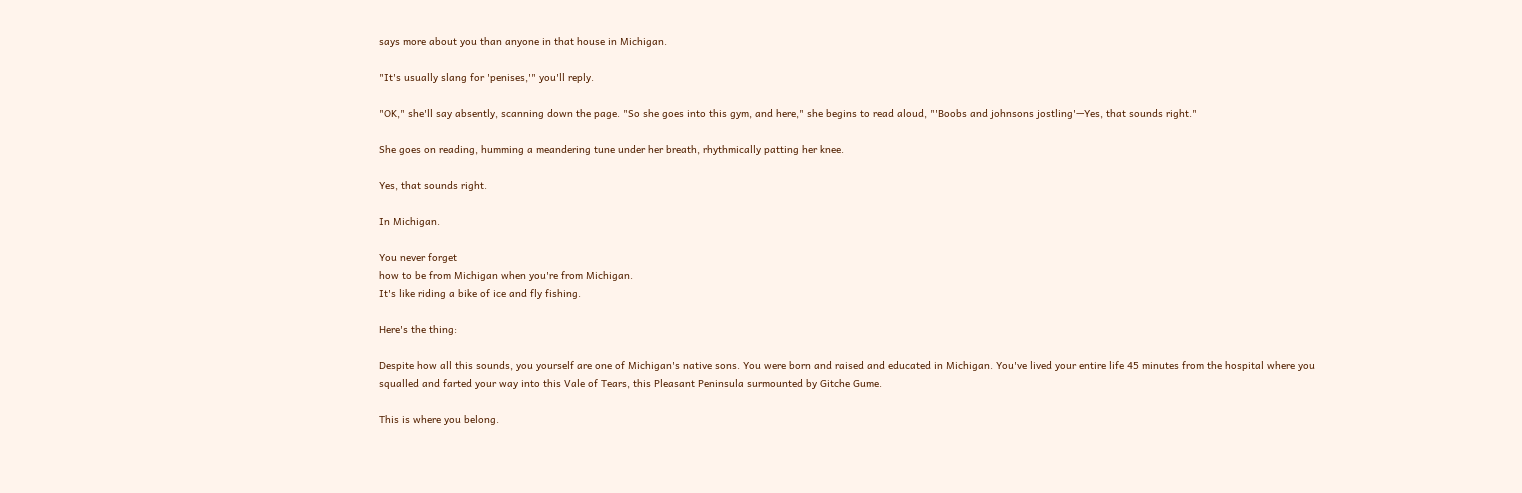says more about you than anyone in that house in Michigan.

"It's usually slang for 'penises,'" you'll reply.

"OK," she'll say absently, scanning down the page. "So she goes into this gym, and here," she begins to read aloud, "'Boobs and johnsons jostling'—Yes, that sounds right."

She goes on reading, humming a meandering tune under her breath, rhythmically patting her knee.

Yes, that sounds right.

In Michigan.

You never forget
how to be from Michigan when you're from Michigan.
It's like riding a bike of ice and fly fishing.

Here's the thing:

Despite how all this sounds, you yourself are one of Michigan's native sons. You were born and raised and educated in Michigan. You've lived your entire life 45 minutes from the hospital where you squalled and farted your way into this Vale of Tears, this Pleasant Peninsula surmounted by Gitche Gume.

This is where you belong.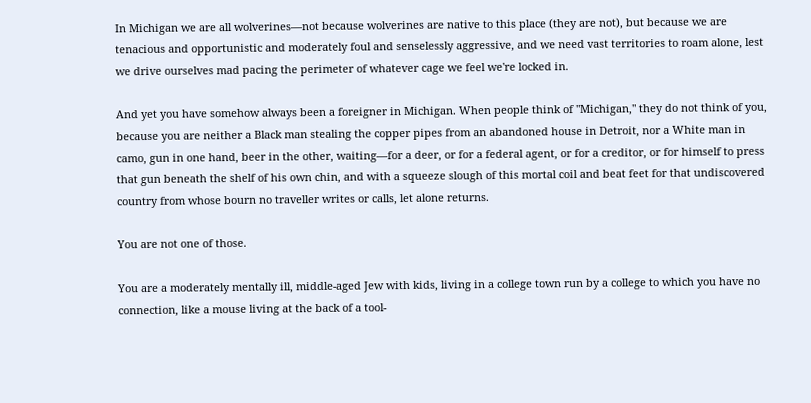In Michigan we are all wolverines—not because wolverines are native to this place (they are not), but because we are tenacious and opportunistic and moderately foul and senselessly aggressive, and we need vast territories to roam alone, lest we drive ourselves mad pacing the perimeter of whatever cage we feel we're locked in.

And yet you have somehow always been a foreigner in Michigan. When people think of "Michigan," they do not think of you, because you are neither a Black man stealing the copper pipes from an abandoned house in Detroit, nor a White man in camo, gun in one hand, beer in the other, waiting—for a deer, or for a federal agent, or for a creditor, or for himself to press that gun beneath the shelf of his own chin, and with a squeeze slough of this mortal coil and beat feet for that undiscovered country from whose bourn no traveller writes or calls, let alone returns.

You are not one of those.

You are a moderately mentally ill, middle-aged Jew with kids, living in a college town run by a college to which you have no connection, like a mouse living at the back of a tool-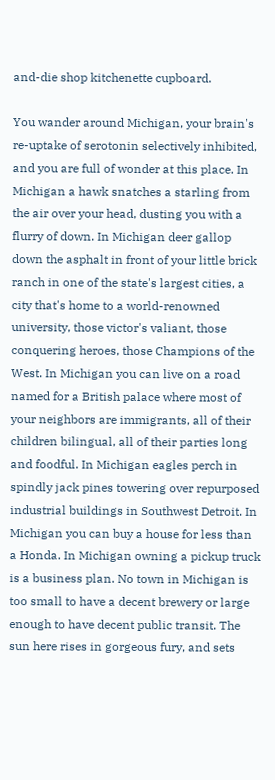and-die shop kitchenette cupboard.

You wander around Michigan, your brain's re-uptake of serotonin selectively inhibited, and you are full of wonder at this place. In Michigan a hawk snatches a starling from the air over your head, dusting you with a flurry of down. In Michigan deer gallop down the asphalt in front of your little brick ranch in one of the state's largest cities, a city that's home to a world-renowned university, those victor's valiant, those conquering heroes, those Champions of the West. In Michigan you can live on a road named for a British palace where most of your neighbors are immigrants, all of their children bilingual, all of their parties long and foodful. In Michigan eagles perch in spindly jack pines towering over repurposed industrial buildings in Southwest Detroit. In Michigan you can buy a house for less than a Honda. In Michigan owning a pickup truck is a business plan. No town in Michigan is too small to have a decent brewery or large enough to have decent public transit. The sun here rises in gorgeous fury, and sets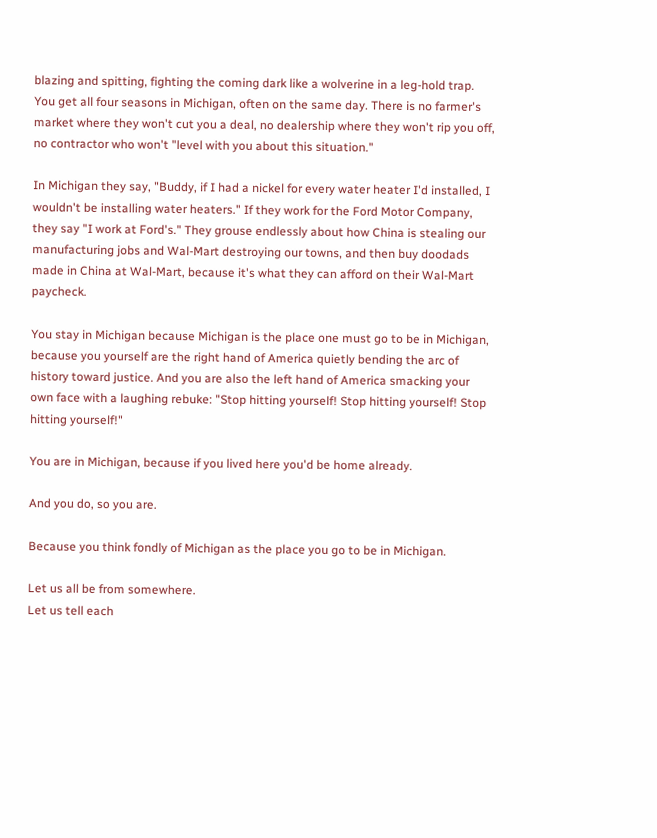blazing and spitting, fighting the coming dark like a wolverine in a leg-hold trap. You get all four seasons in Michigan, often on the same day. There is no farmer's market where they won't cut you a deal, no dealership where they won't rip you off, no contractor who won't "level with you about this situation."

In Michigan they say, "Buddy, if I had a nickel for every water heater I'd installed, I wouldn't be installing water heaters." If they work for the Ford Motor Company, they say "I work at Ford's." They grouse endlessly about how China is stealing our manufacturing jobs and Wal-Mart destroying our towns, and then buy doodads made in China at Wal-Mart, because it's what they can afford on their Wal-Mart paycheck.

You stay in Michigan because Michigan is the place one must go to be in Michigan, because you yourself are the right hand of America quietly bending the arc of history toward justice. And you are also the left hand of America smacking your own face with a laughing rebuke: "Stop hitting yourself! Stop hitting yourself! Stop hitting yourself!"

You are in Michigan, because if you lived here you'd be home already.

And you do, so you are.

Because you think fondly of Michigan as the place you go to be in Michigan.

Let us all be from somewhere.
Let us tell each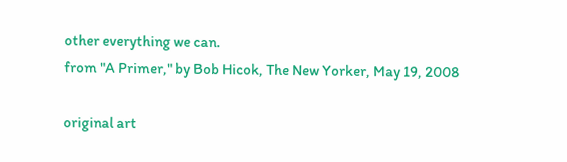other everything we can.
from "A Primer," by Bob Hicok, The New Yorker, May 19, 2008

original art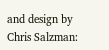and design by Chris Salzman: